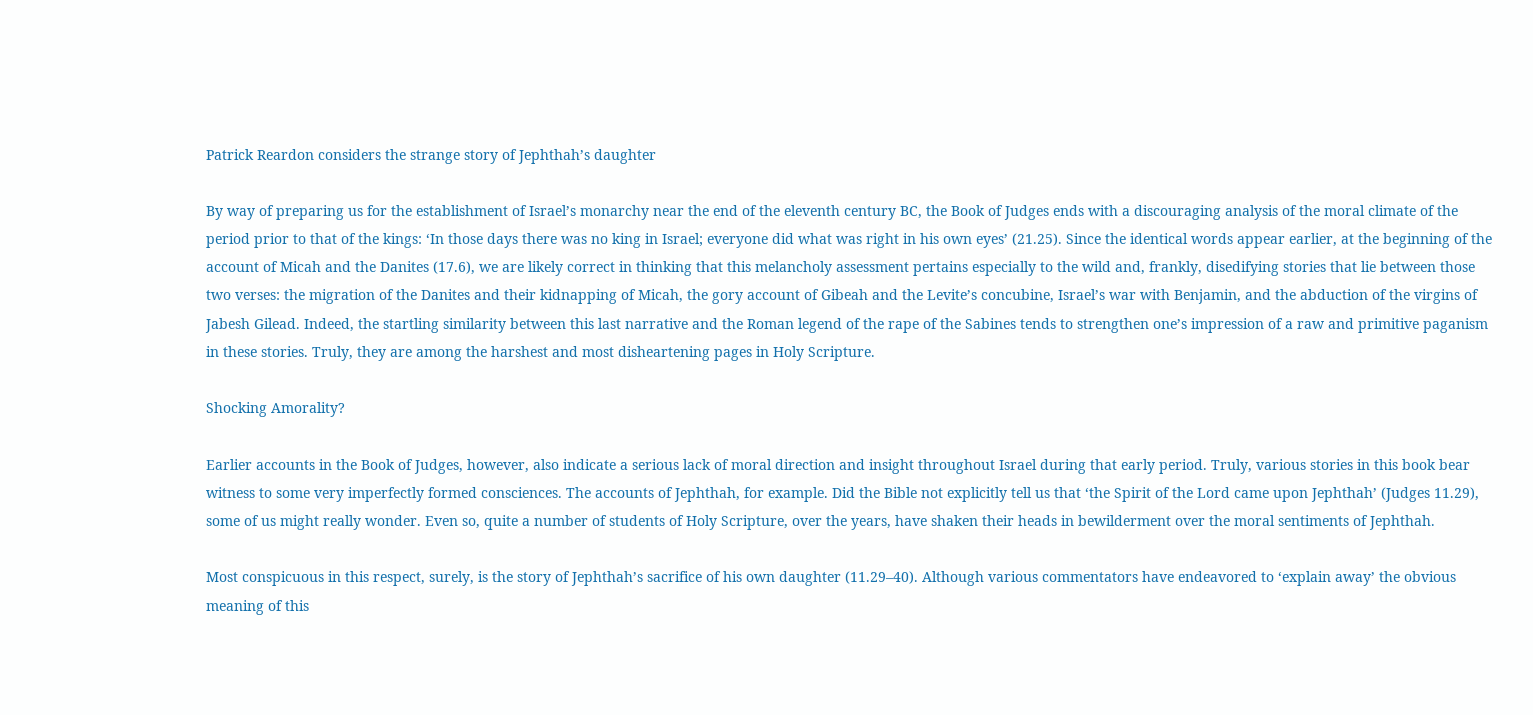Patrick Reardon considers the strange story of Jephthah’s daughter

By way of preparing us for the establishment of Israel’s monarchy near the end of the eleventh century BC, the Book of Judges ends with a discouraging analysis of the moral climate of the period prior to that of the kings: ‘In those days there was no king in Israel; everyone did what was right in his own eyes’ (21.25). Since the identical words appear earlier, at the beginning of the account of Micah and the Danites (17.6), we are likely correct in thinking that this melancholy assessment pertains especially to the wild and, frankly, disedifying stories that lie between those two verses: the migration of the Danites and their kidnapping of Micah, the gory account of Gibeah and the Levite’s concubine, Israel’s war with Benjamin, and the abduction of the virgins of Jabesh Gilead. Indeed, the startling similarity between this last narrative and the Roman legend of the rape of the Sabines tends to strengthen one’s impression of a raw and primitive paganism in these stories. Truly, they are among the harshest and most disheartening pages in Holy Scripture.

Shocking Amorality?

Earlier accounts in the Book of Judges, however, also indicate a serious lack of moral direction and insight throughout Israel during that early period. Truly, various stories in this book bear witness to some very imperfectly formed consciences. The accounts of Jephthah, for example. Did the Bible not explicitly tell us that ‘the Spirit of the Lord came upon Jephthah’ (Judges 11.29), some of us might really wonder. Even so, quite a number of students of Holy Scripture, over the years, have shaken their heads in bewilderment over the moral sentiments of Jephthah.

Most conspicuous in this respect, surely, is the story of Jephthah’s sacrifice of his own daughter (11.29–40). Although various commentators have endeavored to ‘explain away’ the obvious meaning of this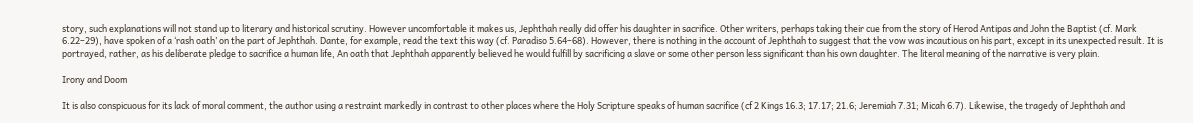story, such explanations will not stand up to literary and historical scrutiny. However uncomfortable it makes us, Jephthah really did offer his daughter in sacrifice. Other writers, perhaps taking their cue from the story of Herod Antipas and John the Baptist (cf. Mark 6.22–29), have spoken of a ‘rash oath’ on the part of Jephthah. Dante, for example, read the text this way (cf. Paradiso 5.64–68). However, there is nothing in the account of Jephthah to suggest that the vow was incautious on his part, except in its unexpected result. It is portrayed, rather, as his deliberate pledge to sacrifice a human life, An oath that Jephthah apparently believed he would fulfill by sacrificing a slave or some other person less significant than his own daughter. The literal meaning of the narrative is very plain.

Irony and Doom

It is also conspicuous for its lack of moral comment, the author using a restraint markedly in contrast to other places where the Holy Scripture speaks of human sacrifice (cf 2 Kings 16.3; 17.17; 21.6; Jeremiah 7.31; Micah 6.7). Likewise, the tragedy of Jephthah and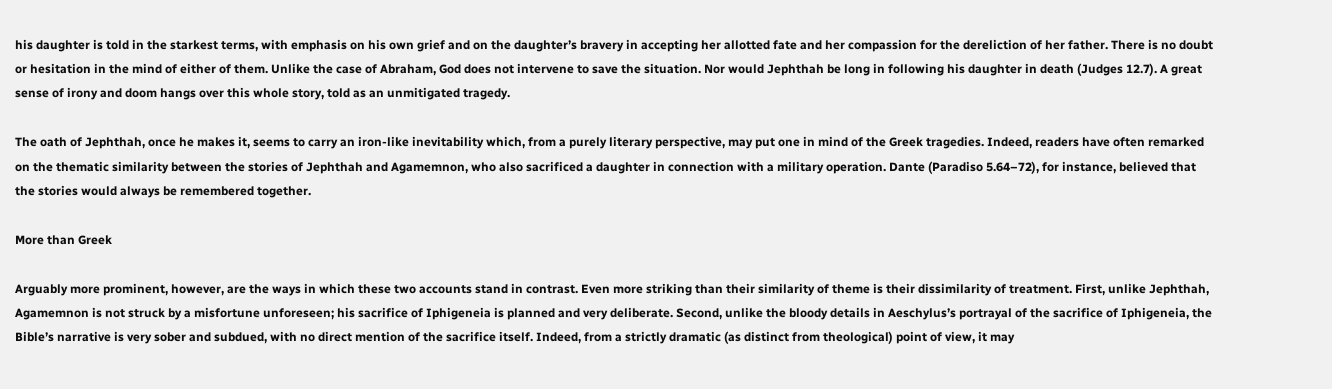his daughter is told in the starkest terms, with emphasis on his own grief and on the daughter’s bravery in accepting her allotted fate and her compassion for the dereliction of her father. There is no doubt or hesitation in the mind of either of them. Unlike the case of Abraham, God does not intervene to save the situation. Nor would Jephthah be long in following his daughter in death (Judges 12.7). A great sense of irony and doom hangs over this whole story, told as an unmitigated tragedy.

The oath of Jephthah, once he makes it, seems to carry an iron-like inevitability which, from a purely literary perspective, may put one in mind of the Greek tragedies. Indeed, readers have often remarked on the thematic similarity between the stories of Jephthah and Agamemnon, who also sacrificed a daughter in connection with a military operation. Dante (Paradiso 5.64–72), for instance, believed that the stories would always be remembered together.

More than Greek

Arguably more prominent, however, are the ways in which these two accounts stand in contrast. Even more striking than their similarity of theme is their dissimilarity of treatment. First, unlike Jephthah, Agamemnon is not struck by a misfortune unforeseen; his sacrifice of Iphigeneia is planned and very deliberate. Second, unlike the bloody details in Aeschylus’s portrayal of the sacrifice of Iphigeneia, the Bible’s narrative is very sober and subdued, with no direct mention of the sacrifice itself. Indeed, from a strictly dramatic (as distinct from theological) point of view, it may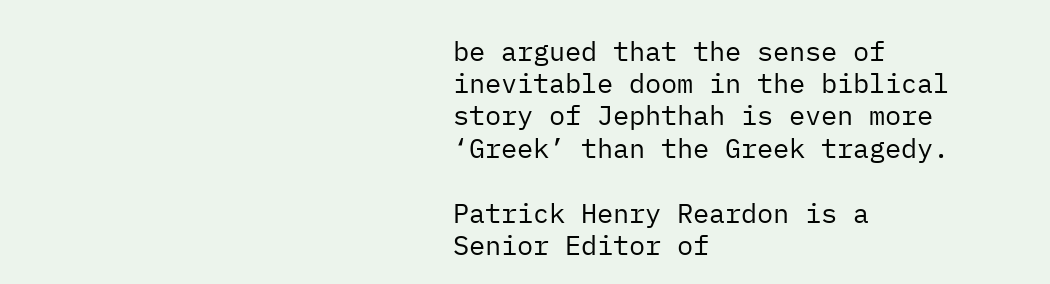be argued that the sense of inevitable doom in the biblical story of Jephthah is even more ‘Greek’ than the Greek tragedy.

Patrick Henry Reardon is a Senior Editor of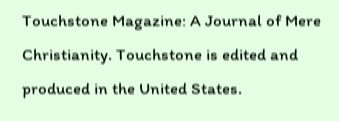Touchstone Magazine: A Journal of Mere Christianity. Touchstone is edited and produced in the United States.